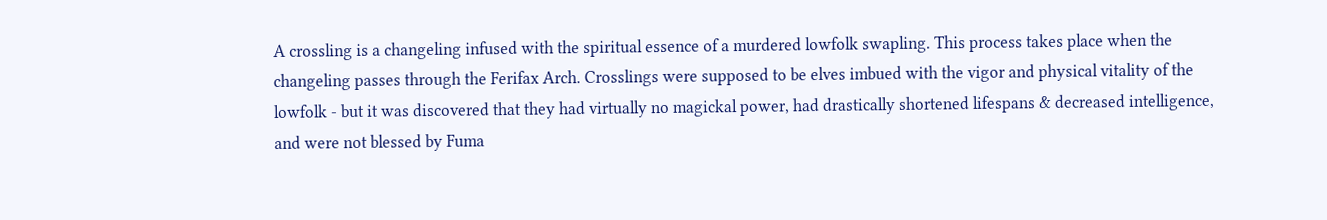A crossling is a changeling infused with the spiritual essence of a murdered lowfolk swapling. This process takes place when the changeling passes through the Ferifax Arch. Crosslings were supposed to be elves imbued with the vigor and physical vitality of the lowfolk - but it was discovered that they had virtually no magickal power, had drastically shortened lifespans & decreased intelligence, and were not blessed by Fuma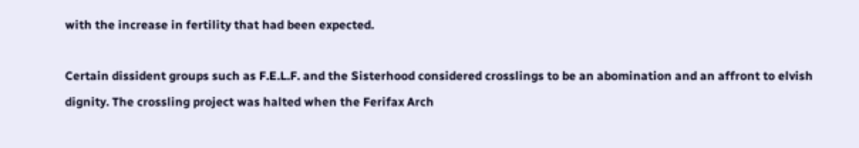with the increase in fertility that had been expected.

Certain dissident groups such as F.E.L.F. and the Sisterhood considered crosslings to be an abomination and an affront to elvish dignity. The crossling project was halted when the Ferifax Arch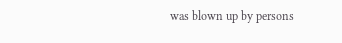was blown up by persons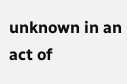unknown in an act of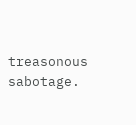treasonous sabotage.